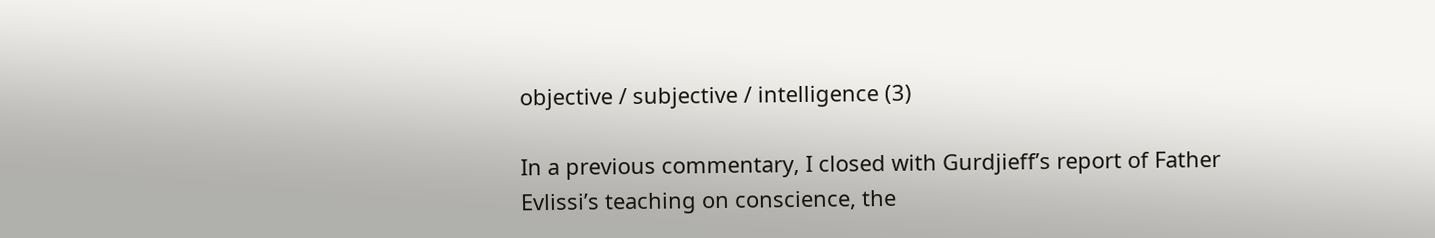objective / subjective / intelligence (3)

In a previous commentary, I closed with Gurdjieff’s report of Father Evlissi’s teaching on conscience, the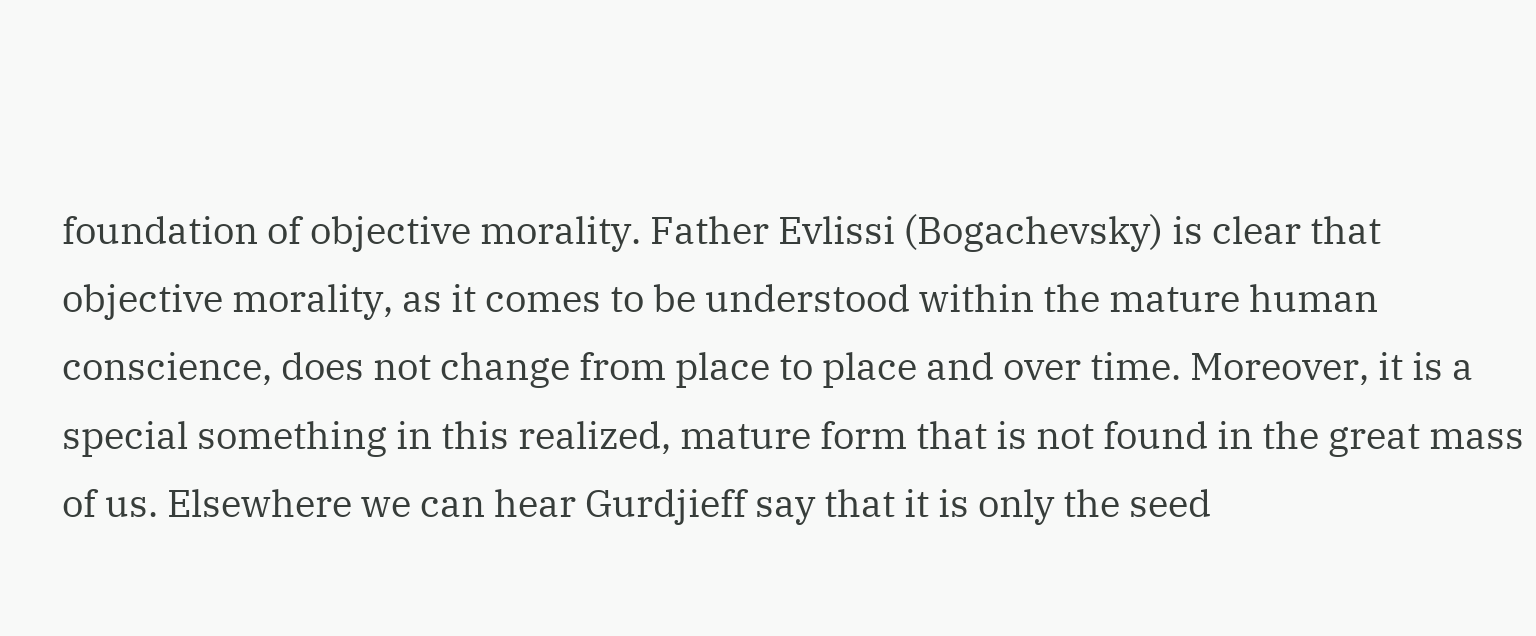foundation of objective morality. Father Evlissi (Bogachevsky) is clear that objective morality, as it comes to be understood within the mature human conscience, does not change from place to place and over time. Moreover, it is a special something in this realized, mature form that is not found in the great mass of us. Elsewhere we can hear Gurdjieff say that it is only the seed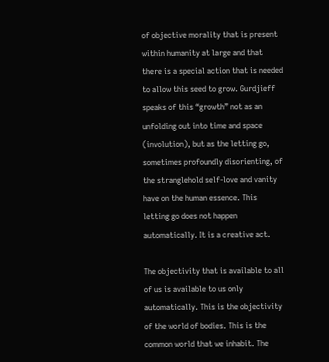of objective morality that is present within humanity at large and that there is a special action that is needed to allow this seed to grow. Gurdjieff speaks of this “growth” not as an unfolding out into time and space (involution), but as the letting go, sometimes profoundly disorienting, of the stranglehold self-love and vanity have on the human essence. This letting go does not happen automatically. It is a creative act.

The objectivity that is available to all of us is available to us only automatically. This is the objectivity of the world of bodies. This is the common world that we inhabit. The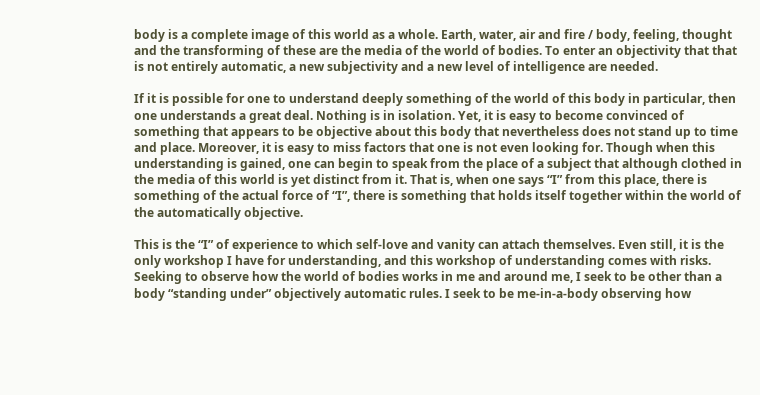body is a complete image of this world as a whole. Earth, water, air and fire / body, feeling, thought and the transforming of these are the media of the world of bodies. To enter an objectivity that that is not entirely automatic, a new subjectivity and a new level of intelligence are needed.

If it is possible for one to understand deeply something of the world of this body in particular, then one understands a great deal. Nothing is in isolation. Yet, it is easy to become convinced of something that appears to be objective about this body that nevertheless does not stand up to time and place. Moreover, it is easy to miss factors that one is not even looking for. Though when this understanding is gained, one can begin to speak from the place of a subject that although clothed in the media of this world is yet distinct from it. That is, when one says “I” from this place, there is something of the actual force of “I”, there is something that holds itself together within the world of the automatically objective.

This is the “I” of experience to which self-love and vanity can attach themselves. Even still, it is the only workshop I have for understanding, and this workshop of understanding comes with risks. Seeking to observe how the world of bodies works in me and around me, I seek to be other than a body “standing under” objectively automatic rules. I seek to be me-in-a-body observing how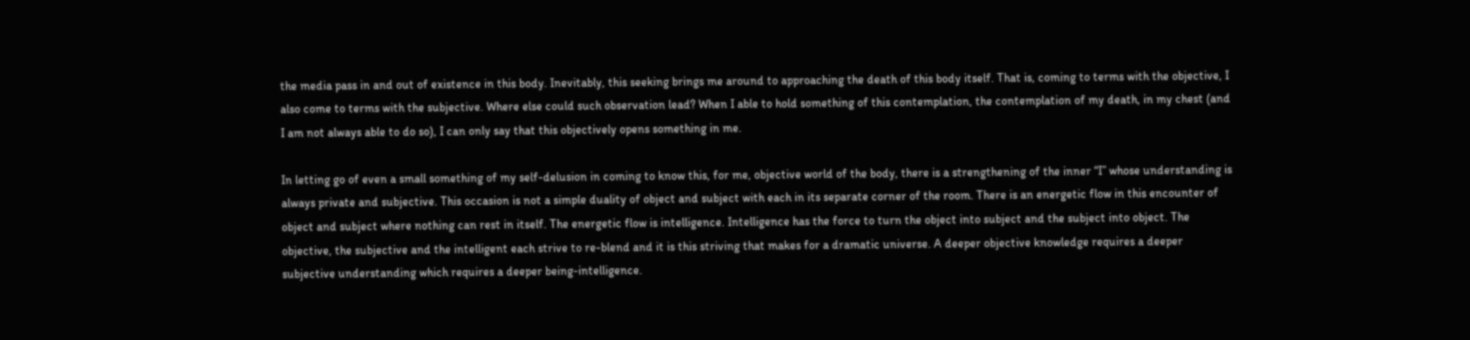the media pass in and out of existence in this body. Inevitably, this seeking brings me around to approaching the death of this body itself. That is, coming to terms with the objective, I also come to terms with the subjective. Where else could such observation lead? When I able to hold something of this contemplation, the contemplation of my death, in my chest (and I am not always able to do so), I can only say that this objectively opens something in me.

In letting go of even a small something of my self-delusion in coming to know this, for me, objective world of the body, there is a strengthening of the inner “I” whose understanding is always private and subjective. This occasion is not a simple duality of object and subject with each in its separate corner of the room. There is an energetic flow in this encounter of object and subject where nothing can rest in itself. The energetic flow is intelligence. Intelligence has the force to turn the object into subject and the subject into object. The objective, the subjective and the intelligent each strive to re-blend and it is this striving that makes for a dramatic universe. A deeper objective knowledge requires a deeper subjective understanding which requires a deeper being-intelligence.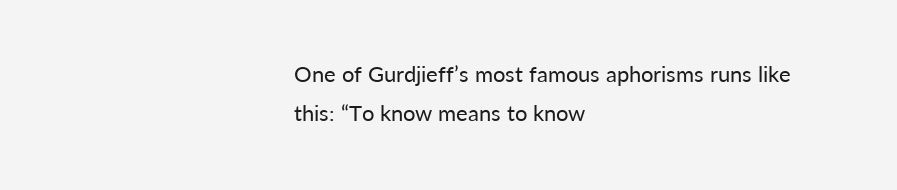One of Gurdjieff’s most famous aphorisms runs like this: “To know means to know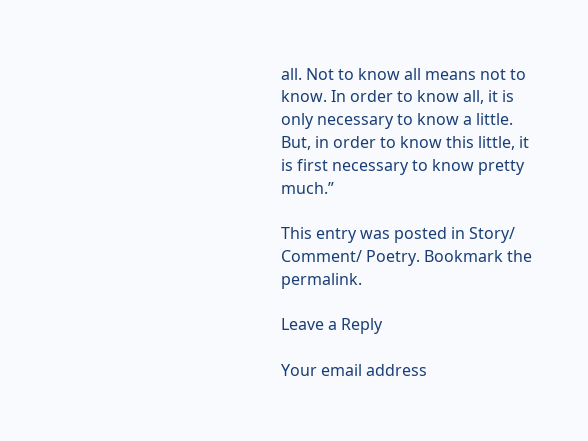all. Not to know all means not to know. In order to know all, it is only necessary to know a little. But, in order to know this little, it is first necessary to know pretty much.”

This entry was posted in Story/ Comment/ Poetry. Bookmark the permalink.

Leave a Reply

Your email address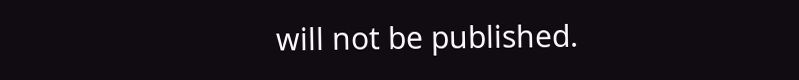will not be published.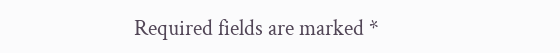Required fields are marked *